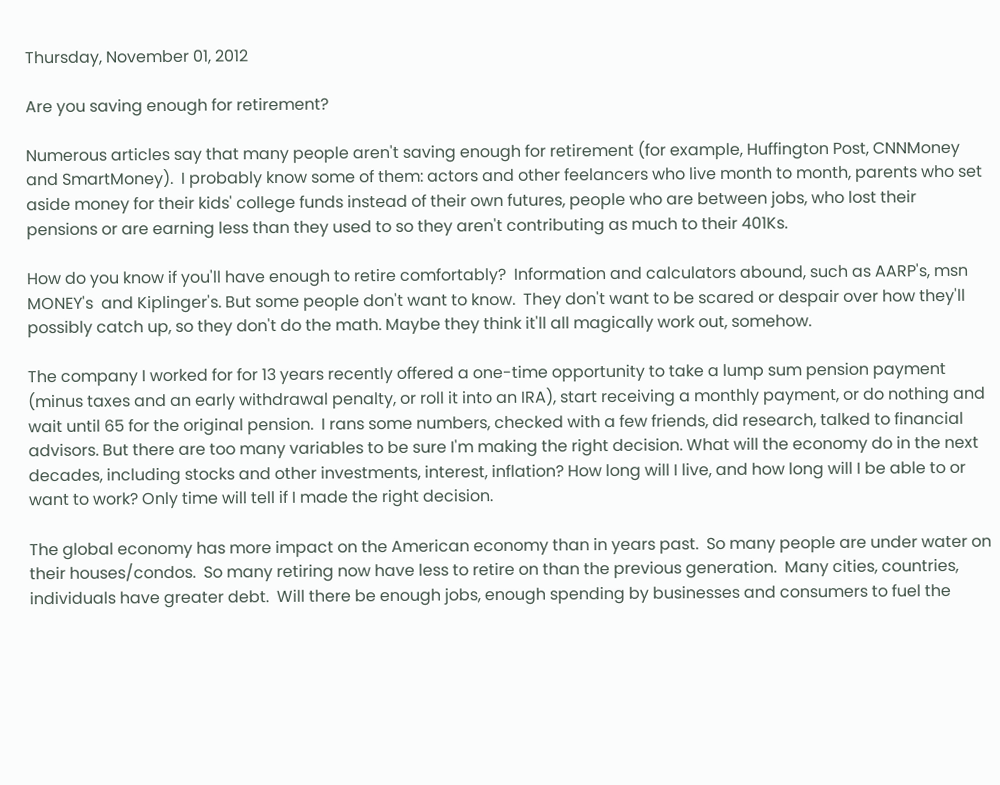Thursday, November 01, 2012

Are you saving enough for retirement?

Numerous articles say that many people aren't saving enough for retirement (for example, Huffington Post, CNNMoney and SmartMoney).  I probably know some of them: actors and other feelancers who live month to month, parents who set aside money for their kids' college funds instead of their own futures, people who are between jobs, who lost their pensions or are earning less than they used to so they aren't contributing as much to their 401Ks.

How do you know if you'll have enough to retire comfortably?  Information and calculators abound, such as AARP's, msn MONEY's  and Kiplinger's. But some people don't want to know.  They don't want to be scared or despair over how they'll possibly catch up, so they don't do the math. Maybe they think it'll all magically work out, somehow.

The company I worked for for 13 years recently offered a one-time opportunity to take a lump sum pension payment (minus taxes and an early withdrawal penalty, or roll it into an IRA), start receiving a monthly payment, or do nothing and wait until 65 for the original pension.  I rans some numbers, checked with a few friends, did research, talked to financial advisors. But there are too many variables to be sure I'm making the right decision. What will the economy do in the next decades, including stocks and other investments, interest, inflation? How long will I live, and how long will I be able to or want to work? Only time will tell if I made the right decision.

The global economy has more impact on the American economy than in years past.  So many people are under water on their houses/condos.  So many retiring now have less to retire on than the previous generation.  Many cities, countries, individuals have greater debt.  Will there be enough jobs, enough spending by businesses and consumers to fuel the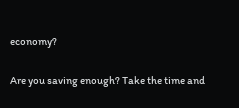economy?

Are you saving enough? Take the time and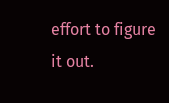effort to figure it out.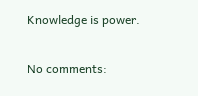Knowledge is power.

No comments: